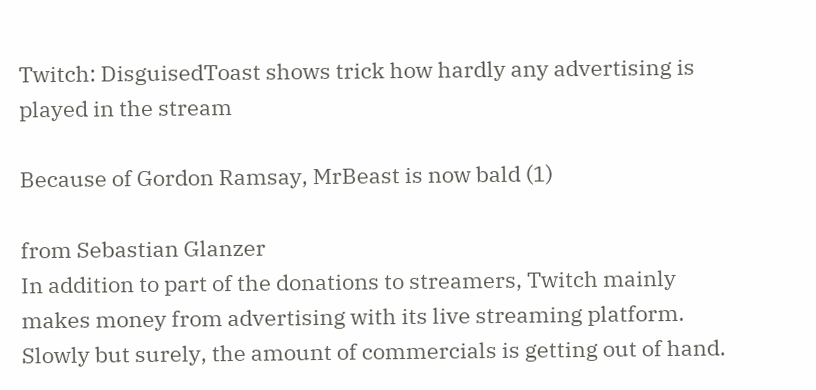Twitch: DisguisedToast shows trick how hardly any advertising is played in the stream

Because of Gordon Ramsay, MrBeast is now bald (1)

from Sebastian Glanzer
In addition to part of the donations to streamers, Twitch mainly makes money from advertising with its live streaming platform. Slowly but surely, the amount of commercials is getting out of hand.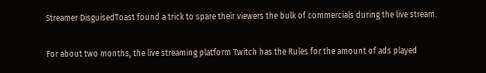Streamer DisguisedToast found a trick to spare their viewers the bulk of commercials during the live stream.

For about two months, the live streaming platform Twitch has the Rules for the amount of ads played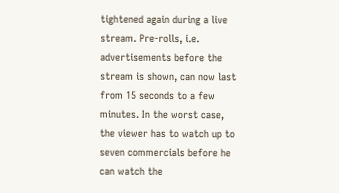tightened again during a live stream. Pre-rolls, i.e. advertisements before the stream is shown, can now last from 15 seconds to a few minutes. In the worst case, the viewer has to watch up to seven commercials before he can watch the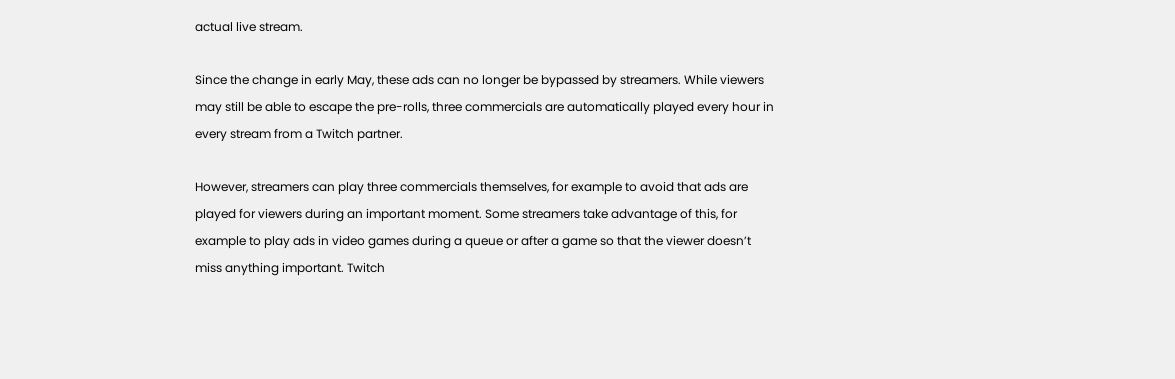actual live stream.

Since the change in early May, these ads can no longer be bypassed by streamers. While viewers may still be able to escape the pre-rolls, three commercials are automatically played every hour in every stream from a Twitch partner.

However, streamers can play three commercials themselves, for example to avoid that ads are played for viewers during an important moment. Some streamers take advantage of this, for example to play ads in video games during a queue or after a game so that the viewer doesn’t miss anything important. Twitch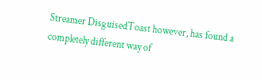Streamer DisguisedToast however, has found a completely different way of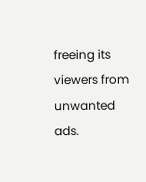freeing its viewers from unwanted ads.